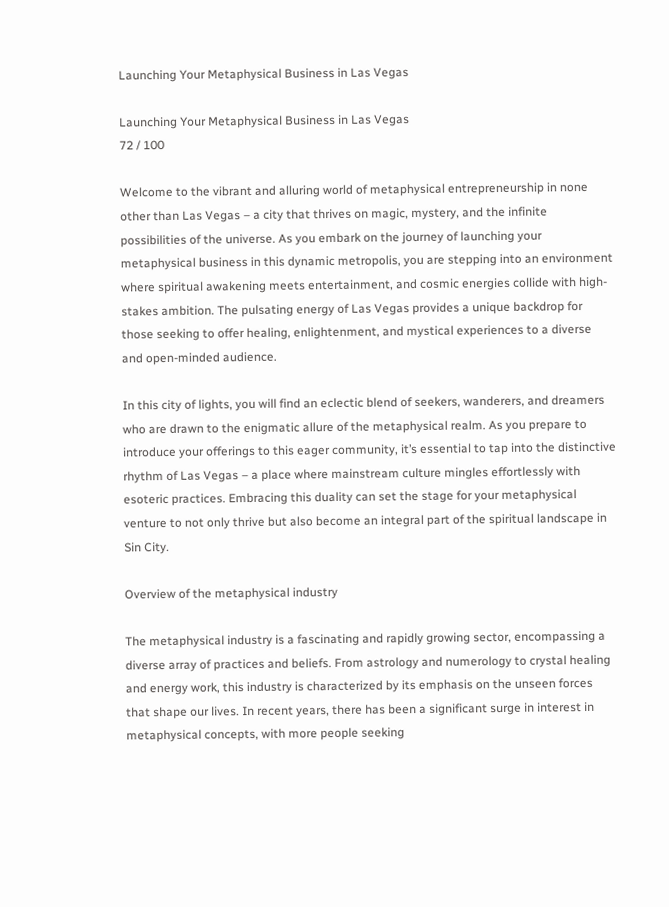Launching Your Metaphysical Business in Las Vegas

Launching Your Metaphysical Business in Las Vegas
72 / 100

Welcome to the vibrant and alluring world of metaphysical entrepreneurship in none other than Las Vegas – a city that thrives on magic, mystery, and the infinite possibilities of the universe. As you embark on the journey of launching your metaphysical business in this dynamic metropolis, you are stepping into an environment where spiritual awakening meets entertainment, and cosmic energies collide with high-stakes ambition. The pulsating energy of Las Vegas provides a unique backdrop for those seeking to offer healing, enlightenment, and mystical experiences to a diverse and open-minded audience.

In this city of lights, you will find an eclectic blend of seekers, wanderers, and dreamers who are drawn to the enigmatic allure of the metaphysical realm. As you prepare to introduce your offerings to this eager community, it’s essential to tap into the distinctive rhythm of Las Vegas – a place where mainstream culture mingles effortlessly with esoteric practices. Embracing this duality can set the stage for your metaphysical venture to not only thrive but also become an integral part of the spiritual landscape in Sin City.

Overview of the metaphysical industry

The metaphysical industry is a fascinating and rapidly growing sector, encompassing a diverse array of practices and beliefs. From astrology and numerology to crystal healing and energy work, this industry is characterized by its emphasis on the unseen forces that shape our lives. In recent years, there has been a significant surge in interest in metaphysical concepts, with more people seeking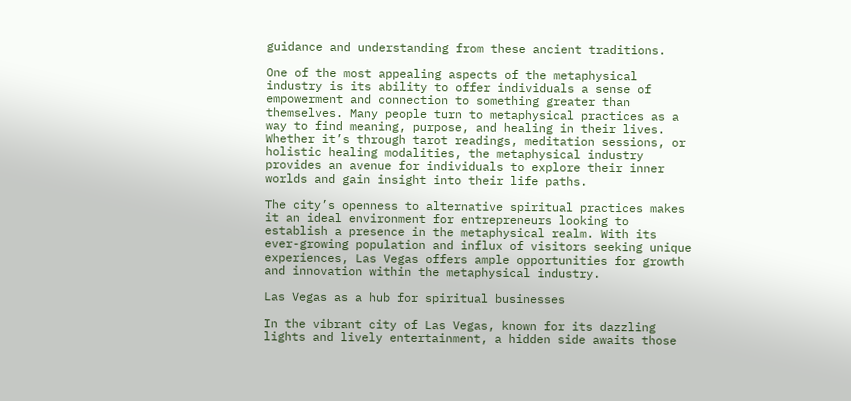guidance and understanding from these ancient traditions.

One of the most appealing aspects of the metaphysical industry is its ability to offer individuals a sense of empowerment and connection to something greater than themselves. Many people turn to metaphysical practices as a way to find meaning, purpose, and healing in their lives. Whether it’s through tarot readings, meditation sessions, or holistic healing modalities, the metaphysical industry provides an avenue for individuals to explore their inner worlds and gain insight into their life paths.

The city’s openness to alternative spiritual practices makes it an ideal environment for entrepreneurs looking to establish a presence in the metaphysical realm. With its ever-growing population and influx of visitors seeking unique experiences, Las Vegas offers ample opportunities for growth and innovation within the metaphysical industry.

Las Vegas as a hub for spiritual businesses

In the vibrant city of Las Vegas, known for its dazzling lights and lively entertainment, a hidden side awaits those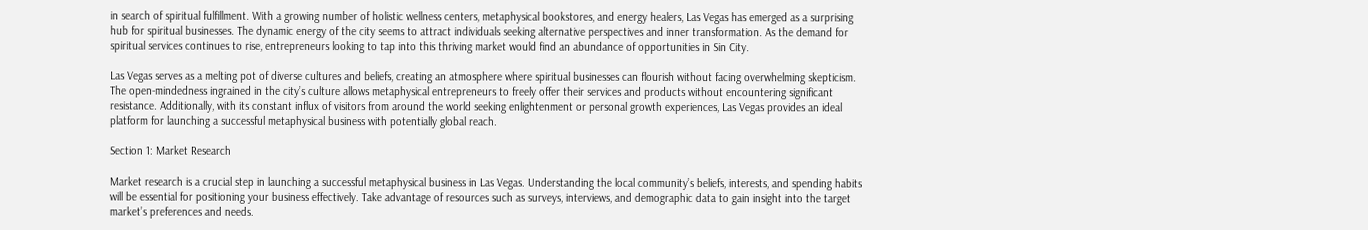in search of spiritual fulfillment. With a growing number of holistic wellness centers, metaphysical bookstores, and energy healers, Las Vegas has emerged as a surprising hub for spiritual businesses. The dynamic energy of the city seems to attract individuals seeking alternative perspectives and inner transformation. As the demand for spiritual services continues to rise, entrepreneurs looking to tap into this thriving market would find an abundance of opportunities in Sin City.

Las Vegas serves as a melting pot of diverse cultures and beliefs, creating an atmosphere where spiritual businesses can flourish without facing overwhelming skepticism. The open-mindedness ingrained in the city’s culture allows metaphysical entrepreneurs to freely offer their services and products without encountering significant resistance. Additionally, with its constant influx of visitors from around the world seeking enlightenment or personal growth experiences, Las Vegas provides an ideal platform for launching a successful metaphysical business with potentially global reach.

Section 1: Market Research

Market research is a crucial step in launching a successful metaphysical business in Las Vegas. Understanding the local community’s beliefs, interests, and spending habits will be essential for positioning your business effectively. Take advantage of resources such as surveys, interviews, and demographic data to gain insight into the target market’s preferences and needs.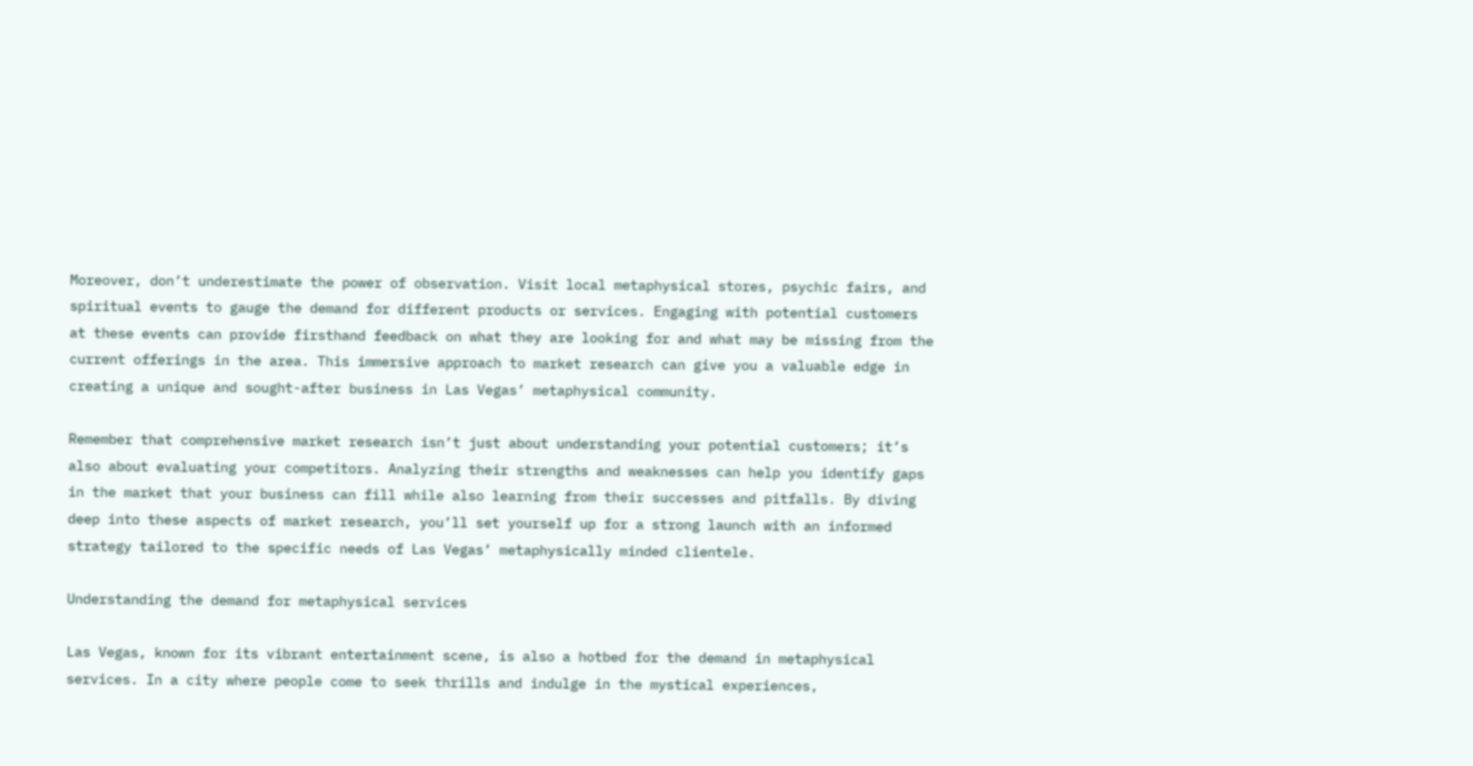Moreover, don’t underestimate the power of observation. Visit local metaphysical stores, psychic fairs, and spiritual events to gauge the demand for different products or services. Engaging with potential customers at these events can provide firsthand feedback on what they are looking for and what may be missing from the current offerings in the area. This immersive approach to market research can give you a valuable edge in creating a unique and sought-after business in Las Vegas’ metaphysical community.

Remember that comprehensive market research isn’t just about understanding your potential customers; it’s also about evaluating your competitors. Analyzing their strengths and weaknesses can help you identify gaps in the market that your business can fill while also learning from their successes and pitfalls. By diving deep into these aspects of market research, you’ll set yourself up for a strong launch with an informed strategy tailored to the specific needs of Las Vegas’ metaphysically minded clientele.

Understanding the demand for metaphysical services

Las Vegas, known for its vibrant entertainment scene, is also a hotbed for the demand in metaphysical services. In a city where people come to seek thrills and indulge in the mystical experiences,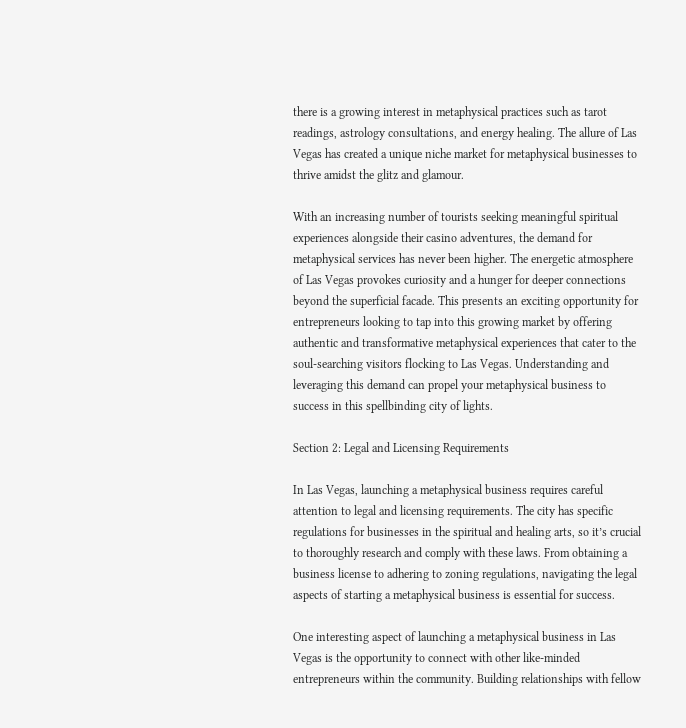there is a growing interest in metaphysical practices such as tarot readings, astrology consultations, and energy healing. The allure of Las Vegas has created a unique niche market for metaphysical businesses to thrive amidst the glitz and glamour.

With an increasing number of tourists seeking meaningful spiritual experiences alongside their casino adventures, the demand for metaphysical services has never been higher. The energetic atmosphere of Las Vegas provokes curiosity and a hunger for deeper connections beyond the superficial facade. This presents an exciting opportunity for entrepreneurs looking to tap into this growing market by offering authentic and transformative metaphysical experiences that cater to the soul-searching visitors flocking to Las Vegas. Understanding and leveraging this demand can propel your metaphysical business to success in this spellbinding city of lights.

Section 2: Legal and Licensing Requirements

In Las Vegas, launching a metaphysical business requires careful attention to legal and licensing requirements. The city has specific regulations for businesses in the spiritual and healing arts, so it’s crucial to thoroughly research and comply with these laws. From obtaining a business license to adhering to zoning regulations, navigating the legal aspects of starting a metaphysical business is essential for success.

One interesting aspect of launching a metaphysical business in Las Vegas is the opportunity to connect with other like-minded entrepreneurs within the community. Building relationships with fellow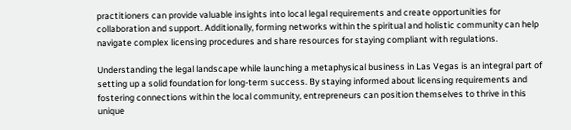practitioners can provide valuable insights into local legal requirements and create opportunities for collaboration and support. Additionally, forming networks within the spiritual and holistic community can help navigate complex licensing procedures and share resources for staying compliant with regulations.

Understanding the legal landscape while launching a metaphysical business in Las Vegas is an integral part of setting up a solid foundation for long-term success. By staying informed about licensing requirements and fostering connections within the local community, entrepreneurs can position themselves to thrive in this unique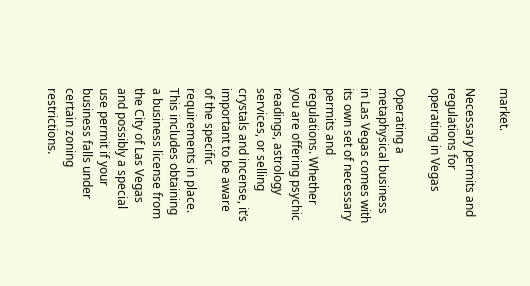market.

Necessary permits and regulations for operating in Vegas

Operating a metaphysical business in Las Vegas comes with its own set of necessary permits and regulations. Whether you are offering psychic readings, astrology services, or selling crystals and incense, it’s important to be aware of the specific requirements in place. This includes obtaining a business license from the City of Las Vegas and possibly a special use permit if your business falls under certain zoning restrictions.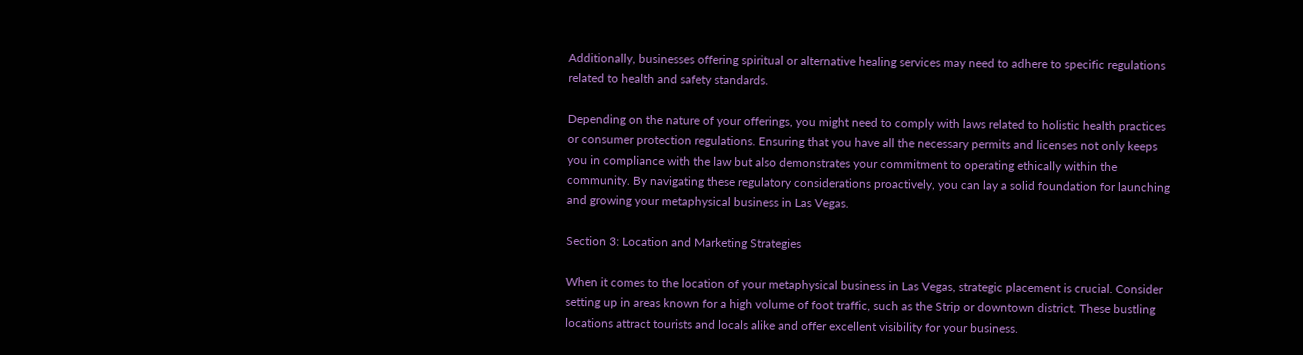Additionally, businesses offering spiritual or alternative healing services may need to adhere to specific regulations related to health and safety standards.

Depending on the nature of your offerings, you might need to comply with laws related to holistic health practices or consumer protection regulations. Ensuring that you have all the necessary permits and licenses not only keeps you in compliance with the law but also demonstrates your commitment to operating ethically within the community. By navigating these regulatory considerations proactively, you can lay a solid foundation for launching and growing your metaphysical business in Las Vegas.

Section 3: Location and Marketing Strategies

When it comes to the location of your metaphysical business in Las Vegas, strategic placement is crucial. Consider setting up in areas known for a high volume of foot traffic, such as the Strip or downtown district. These bustling locations attract tourists and locals alike and offer excellent visibility for your business.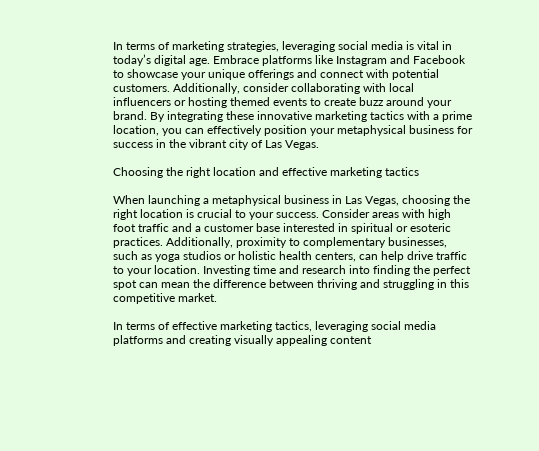In terms of marketing strategies, leveraging social media is vital in today’s digital age. Embrace platforms like Instagram and Facebook to showcase your unique offerings and connect with potential customers. Additionally, consider collaborating with local influencers or hosting themed events to create buzz around your brand. By integrating these innovative marketing tactics with a prime location, you can effectively position your metaphysical business for success in the vibrant city of Las Vegas.

Choosing the right location and effective marketing tactics

When launching a metaphysical business in Las Vegas, choosing the right location is crucial to your success. Consider areas with high foot traffic and a customer base interested in spiritual or esoteric practices. Additionally, proximity to complementary businesses, such as yoga studios or holistic health centers, can help drive traffic to your location. Investing time and research into finding the perfect spot can mean the difference between thriving and struggling in this competitive market.

In terms of effective marketing tactics, leveraging social media platforms and creating visually appealing content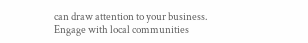can draw attention to your business. Engage with local communities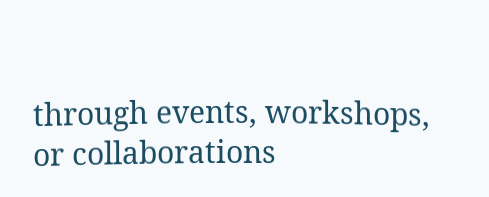through events, workshops, or collaborations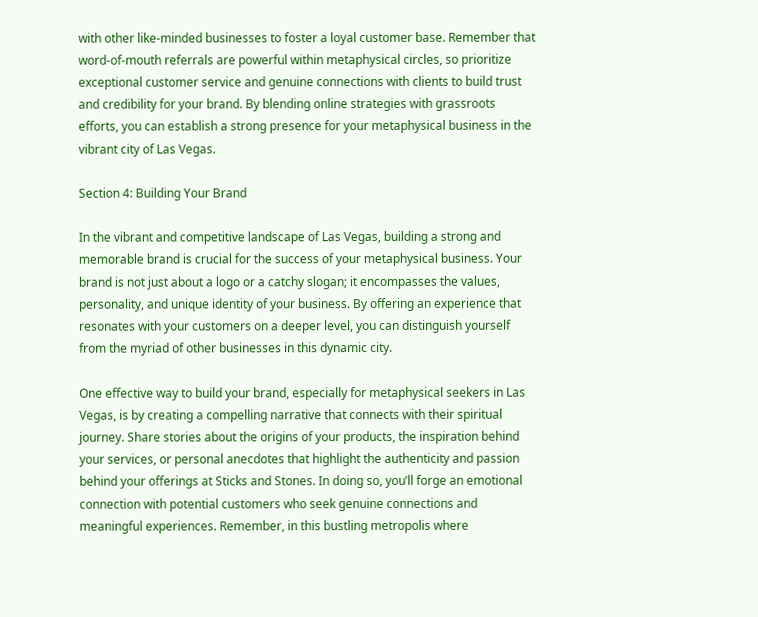with other like-minded businesses to foster a loyal customer base. Remember that word-of-mouth referrals are powerful within metaphysical circles, so prioritize exceptional customer service and genuine connections with clients to build trust and credibility for your brand. By blending online strategies with grassroots efforts, you can establish a strong presence for your metaphysical business in the vibrant city of Las Vegas.

Section 4: Building Your Brand

In the vibrant and competitive landscape of Las Vegas, building a strong and memorable brand is crucial for the success of your metaphysical business. Your brand is not just about a logo or a catchy slogan; it encompasses the values, personality, and unique identity of your business. By offering an experience that resonates with your customers on a deeper level, you can distinguish yourself from the myriad of other businesses in this dynamic city.

One effective way to build your brand, especially for metaphysical seekers in Las Vegas, is by creating a compelling narrative that connects with their spiritual journey. Share stories about the origins of your products, the inspiration behind your services, or personal anecdotes that highlight the authenticity and passion behind your offerings at Sticks and Stones. In doing so, you’ll forge an emotional connection with potential customers who seek genuine connections and meaningful experiences. Remember, in this bustling metropolis where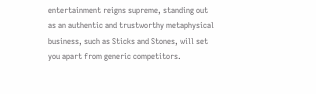entertainment reigns supreme, standing out as an authentic and trustworthy metaphysical business, such as Sticks and Stones, will set you apart from generic competitors.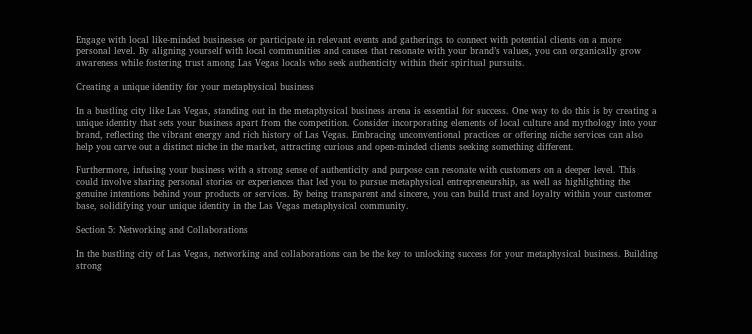Engage with local like-minded businesses or participate in relevant events and gatherings to connect with potential clients on a more personal level. By aligning yourself with local communities and causes that resonate with your brand’s values, you can organically grow awareness while fostering trust among Las Vegas locals who seek authenticity within their spiritual pursuits.

Creating a unique identity for your metaphysical business

In a bustling city like Las Vegas, standing out in the metaphysical business arena is essential for success. One way to do this is by creating a unique identity that sets your business apart from the competition. Consider incorporating elements of local culture and mythology into your brand, reflecting the vibrant energy and rich history of Las Vegas. Embracing unconventional practices or offering niche services can also help you carve out a distinct niche in the market, attracting curious and open-minded clients seeking something different.

Furthermore, infusing your business with a strong sense of authenticity and purpose can resonate with customers on a deeper level. This could involve sharing personal stories or experiences that led you to pursue metaphysical entrepreneurship, as well as highlighting the genuine intentions behind your products or services. By being transparent and sincere, you can build trust and loyalty within your customer base, solidifying your unique identity in the Las Vegas metaphysical community.

Section 5: Networking and Collaborations

In the bustling city of Las Vegas, networking and collaborations can be the key to unlocking success for your metaphysical business. Building strong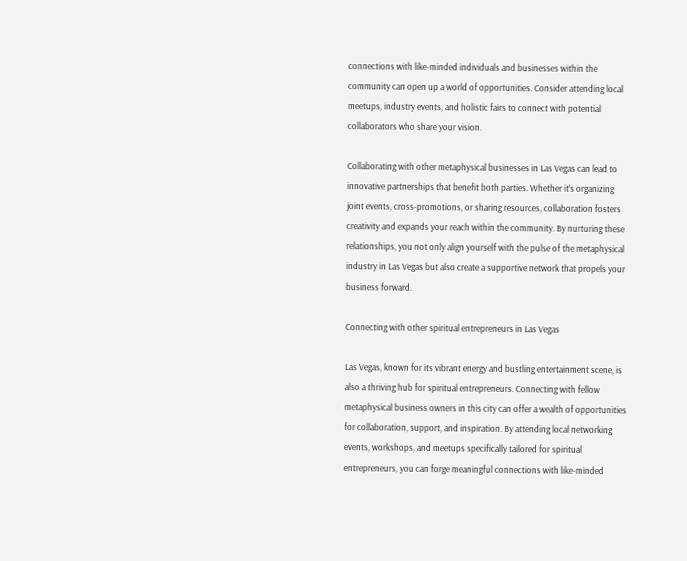connections with like-minded individuals and businesses within the community can open up a world of opportunities. Consider attending local meetups, industry events, and holistic fairs to connect with potential collaborators who share your vision.

Collaborating with other metaphysical businesses in Las Vegas can lead to innovative partnerships that benefit both parties. Whether it’s organizing joint events, cross-promotions, or sharing resources, collaboration fosters creativity and expands your reach within the community. By nurturing these relationships, you not only align yourself with the pulse of the metaphysical industry in Las Vegas but also create a supportive network that propels your business forward.

Connecting with other spiritual entrepreneurs in Las Vegas

Las Vegas, known for its vibrant energy and bustling entertainment scene, is also a thriving hub for spiritual entrepreneurs. Connecting with fellow metaphysical business owners in this city can offer a wealth of opportunities for collaboration, support, and inspiration. By attending local networking events, workshops, and meetups specifically tailored for spiritual entrepreneurs, you can forge meaningful connections with like-minded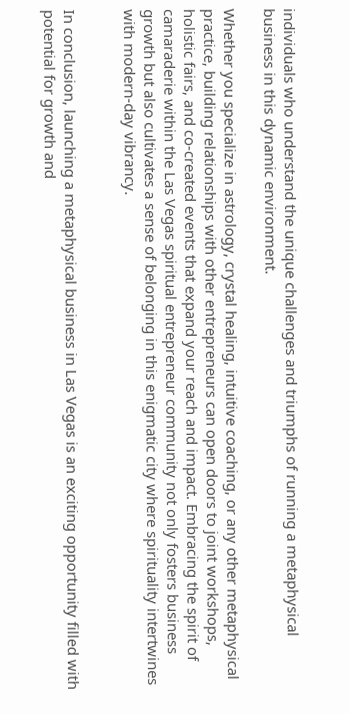individuals who understand the unique challenges and triumphs of running a metaphysical business in this dynamic environment.

Whether you specialize in astrology, crystal healing, intuitive coaching, or any other metaphysical practice, building relationships with other entrepreneurs can open doors to joint workshops, holistic fairs, and co-created events that expand your reach and impact. Embracing the spirit of camaraderie within the Las Vegas spiritual entrepreneur community not only fosters business growth but also cultivates a sense of belonging in this enigmatic city where spirituality intertwines with modern-day vibrancy.


In conclusion, launching a metaphysical business in Las Vegas is an exciting opportunity filled with potential for growth and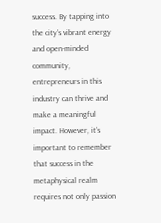success. By tapping into the city’s vibrant energy and open-minded community, entrepreneurs in this industry can thrive and make a meaningful impact. However, it’s important to remember that success in the metaphysical realm requires not only passion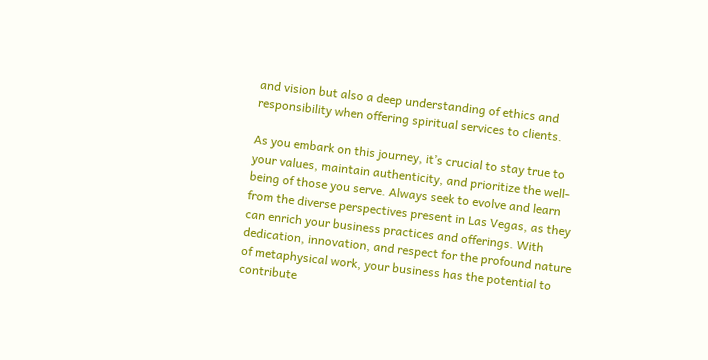and vision but also a deep understanding of ethics and responsibility when offering spiritual services to clients.

As you embark on this journey, it’s crucial to stay true to your values, maintain authenticity, and prioritize the well-being of those you serve. Always seek to evolve and learn from the diverse perspectives present in Las Vegas, as they can enrich your business practices and offerings. With dedication, innovation, and respect for the profound nature of metaphysical work, your business has the potential to contribute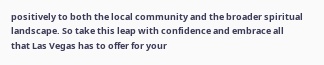positively to both the local community and the broader spiritual landscape. So take this leap with confidence and embrace all that Las Vegas has to offer for your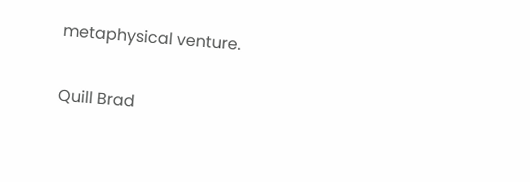metaphysical venture.

Quill Brad